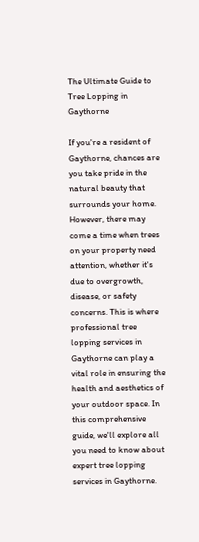The Ultimate Guide to Tree Lopping in Gaythorne

If you're a resident of Gaythorne, chances are you take pride in the natural beauty that surrounds your home. However, there may come a time when trees on your property need attention, whether it's due to overgrowth, disease, or safety concerns. This is where professional tree lopping services in Gaythorne can play a vital role in ensuring the health and aesthetics of your outdoor space. In this comprehensive guide, we'll explore all you need to know about expert tree lopping services in Gaythorne.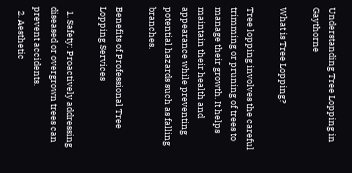Understanding Tree Lopping in Gaythorne

What is Tree Lopping?

Tree lopping involves the careful trimming or pruning of trees to manage their growth. It helps maintain their health and appearance while preventing potential hazards such as falling branches.

Benefits of Professional Tree Lopping Services

  1. Safety: Proactively addressing diseased or overgrown trees can prevent accidents.
  2. Aesthetic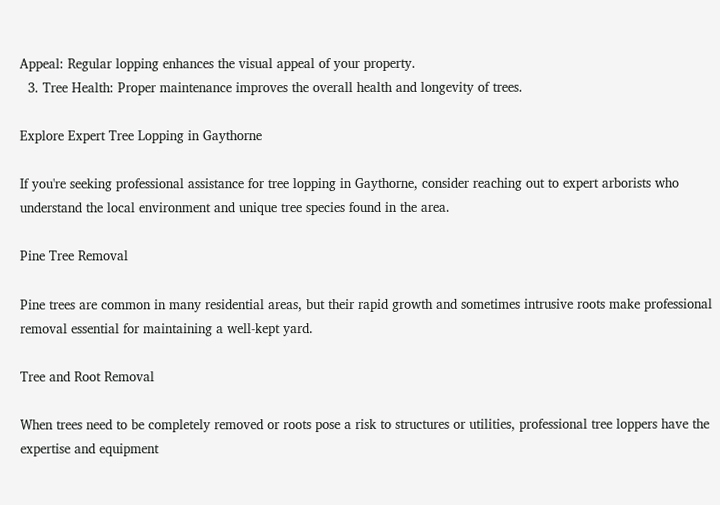Appeal: Regular lopping enhances the visual appeal of your property.
  3. Tree Health: Proper maintenance improves the overall health and longevity of trees.

Explore Expert Tree Lopping in Gaythorne

If you're seeking professional assistance for tree lopping in Gaythorne, consider reaching out to expert arborists who understand the local environment and unique tree species found in the area.

Pine Tree Removal

Pine trees are common in many residential areas, but their rapid growth and sometimes intrusive roots make professional removal essential for maintaining a well-kept yard.

Tree and Root Removal

When trees need to be completely removed or roots pose a risk to structures or utilities, professional tree loppers have the expertise and equipment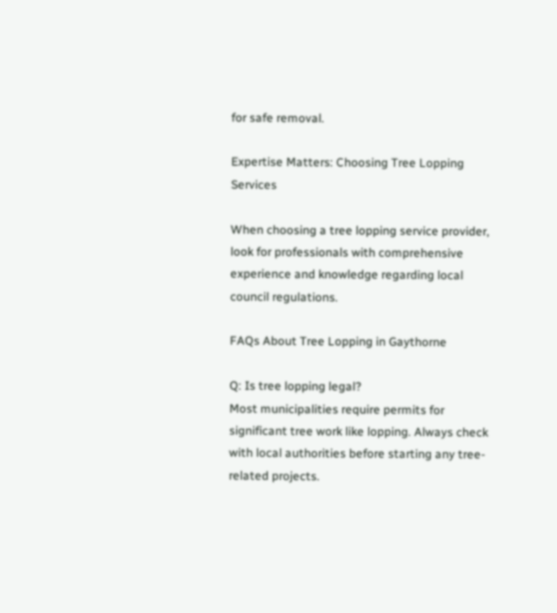for safe removal.

Expertise Matters: Choosing Tree Lopping Services

When choosing a tree lopping service provider, look for professionals with comprehensive experience and knowledge regarding local council regulations.

FAQs About Tree Lopping in Gaythorne

Q: Is tree lopping legal?
Most municipalities require permits for significant tree work like lopping. Always check with local authorities before starting any tree-related projects.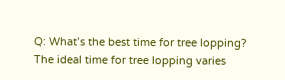Q: What’s the best time for tree lopping?
The ideal time for tree lopping varies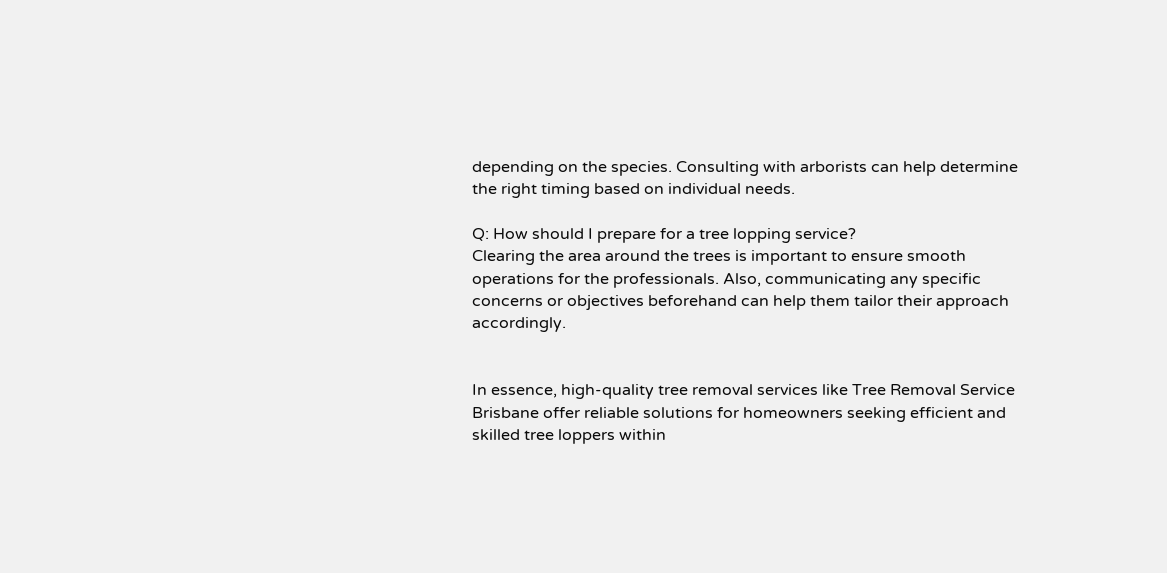depending on the species. Consulting with arborists can help determine the right timing based on individual needs.

Q: How should I prepare for a tree lopping service?
Clearing the area around the trees is important to ensure smooth operations for the professionals. Also, communicating any specific concerns or objectives beforehand can help them tailor their approach accordingly.


In essence, high-quality tree removal services like Tree Removal Service Brisbane offer reliable solutions for homeowners seeking efficient and skilled tree loppers within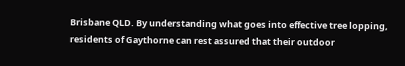Brisbane QLD. By understanding what goes into effective tree lopping, residents of Gaythorne can rest assured that their outdoor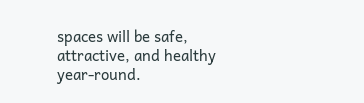spaces will be safe, attractive, and healthy year-round.